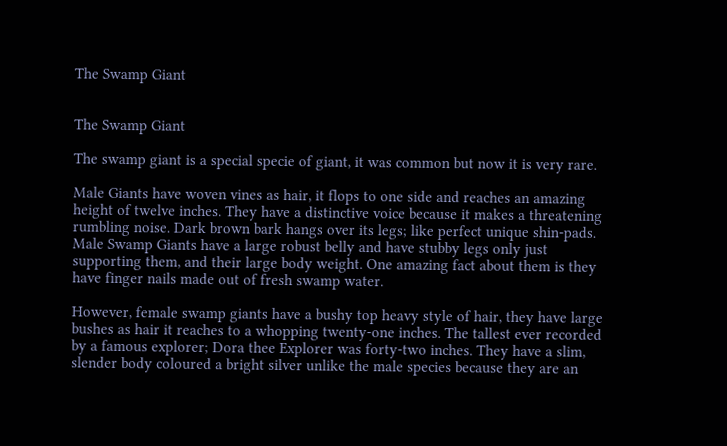The Swamp Giant


The Swamp Giant

The swamp giant is a special specie of giant, it was common but now it is very rare.

Male Giants have woven vines as hair, it flops to one side and reaches an amazing height of twelve inches. They have a distinctive voice because it makes a threatening rumbling noise. Dark brown bark hangs over its legs; like perfect unique shin-pads. Male Swamp Giants have a large robust belly and have stubby legs only just supporting them, and their large body weight. One amazing fact about them is they have finger nails made out of fresh swamp water.

However, female swamp giants have a bushy top heavy style of hair, they have large bushes as hair it reaches to a whopping twenty-one inches. The tallest ever recorded by a famous explorer; Dora thee Explorer was forty-two inches. They have a slim, slender body coloured a bright silver unlike the male species because they are an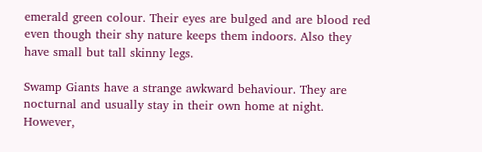emerald green colour. Their eyes are bulged and are blood red even though their shy nature keeps them indoors. Also they have small but tall skinny legs.

Swamp Giants have a strange awkward behaviour. They are nocturnal and usually stay in their own home at night. However,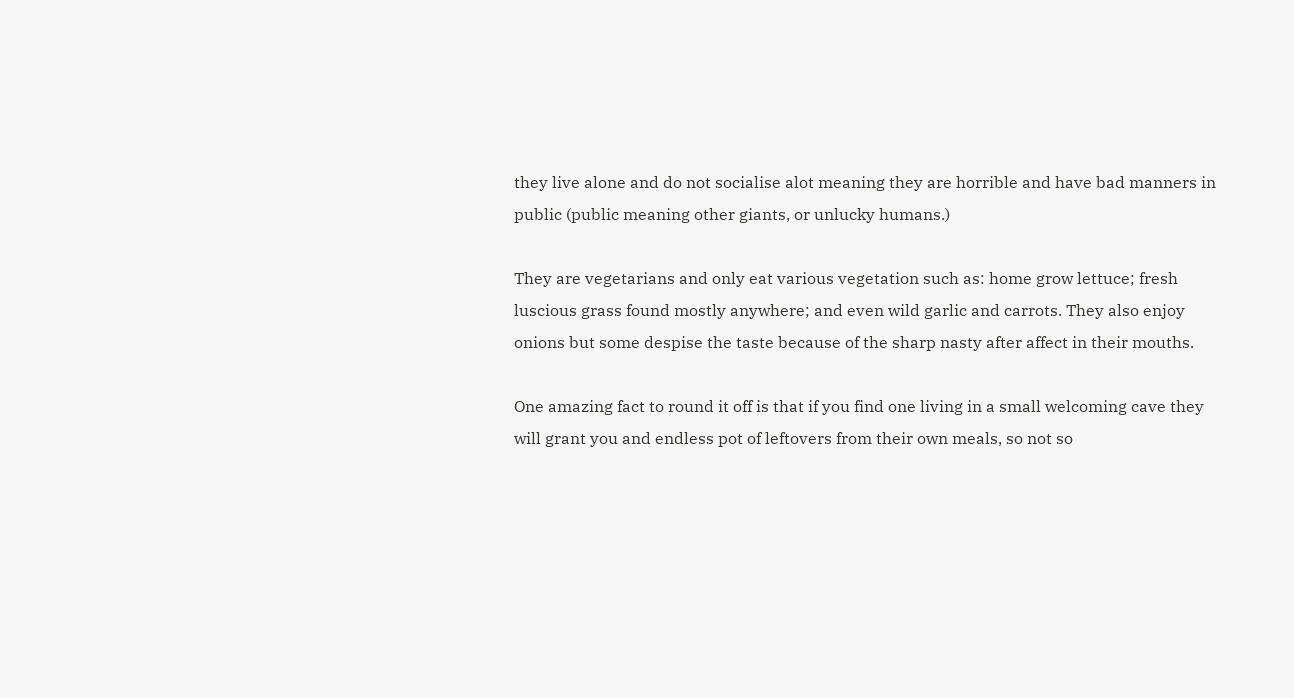they live alone and do not socialise alot meaning they are horrible and have bad manners in public (public meaning other giants, or unlucky humans.)

They are vegetarians and only eat various vegetation such as: home grow lettuce; fresh luscious grass found mostly anywhere; and even wild garlic and carrots. They also enjoy onions but some despise the taste because of the sharp nasty after affect in their mouths.

One amazing fact to round it off is that if you find one living in a small welcoming cave they will grant you and endless pot of leftovers from their own meals, so not so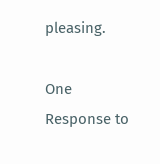pleasing.

One Response to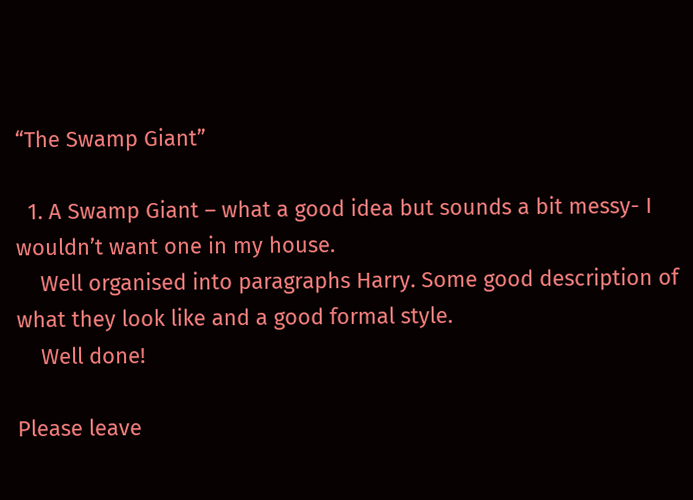“The Swamp Giant”

  1. A Swamp Giant – what a good idea but sounds a bit messy- I wouldn’t want one in my house.
    Well organised into paragraphs Harry. Some good description of what they look like and a good formal style.
    Well done!

Please leave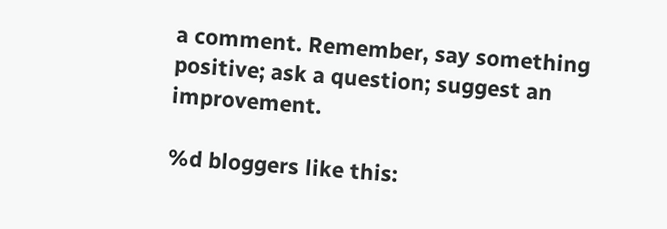a comment. Remember, say something positive; ask a question; suggest an improvement.

%d bloggers like this: